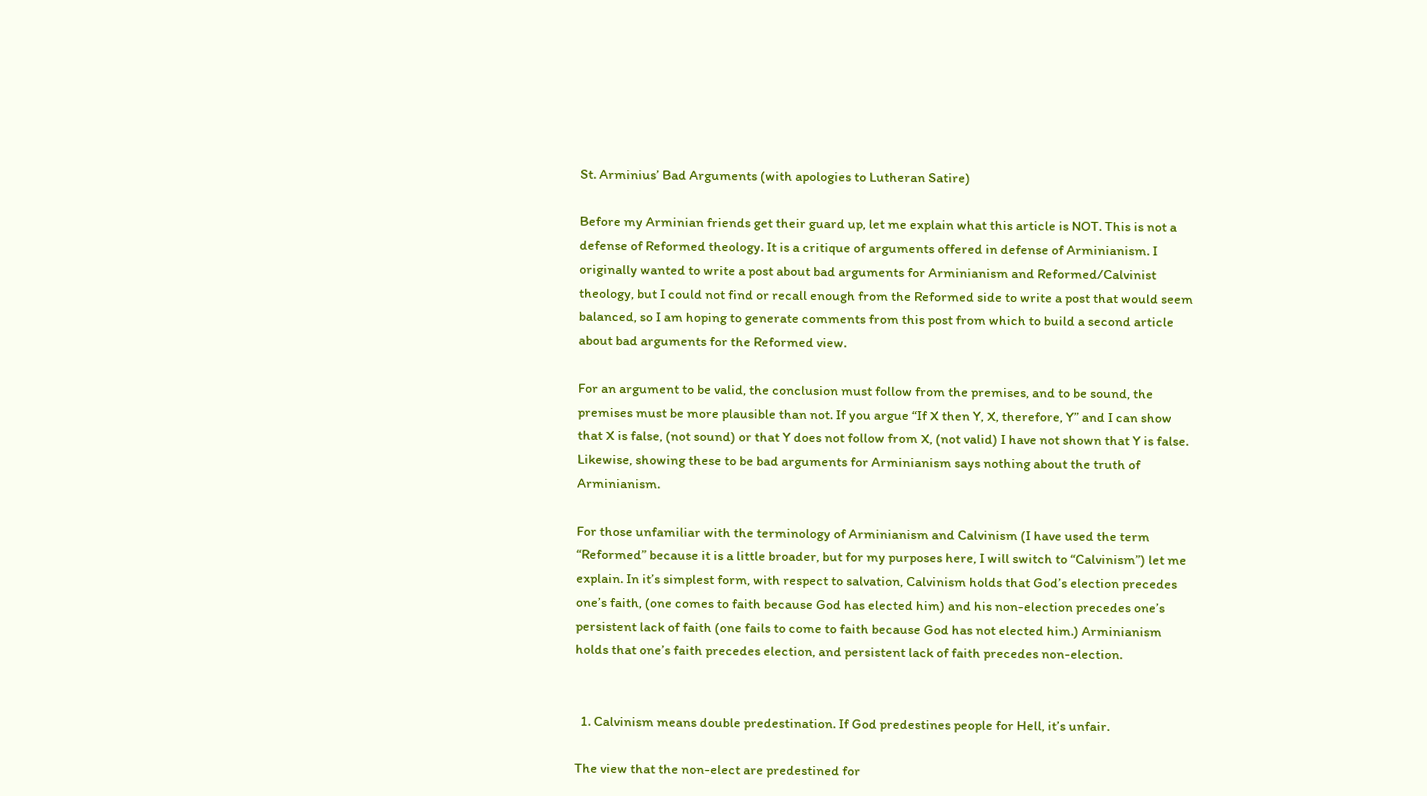St. Arminius’ Bad Arguments (with apologies to Lutheran Satire)

Before my Arminian friends get their guard up, let me explain what this article is NOT. This is not a defense of Reformed theology. It is a critique of arguments offered in defense of Arminianism. I originally wanted to write a post about bad arguments for Arminianism and Reformed/Calvinist theology, but I could not find or recall enough from the Reformed side to write a post that would seem balanced, so I am hoping to generate comments from this post from which to build a second article about bad arguments for the Reformed view.

For an argument to be valid, the conclusion must follow from the premises, and to be sound, the premises must be more plausible than not. If you argue “If X then Y, X, therefore, Y” and I can show that X is false, (not sound) or that Y does not follow from X, (not valid) I have not shown that Y is false. Likewise, showing these to be bad arguments for Arminianism says nothing about the truth of Arminianism.

For those unfamiliar with the terminology of Arminianism and Calvinism (I have used the term “Reformed” because it is a little broader, but for my purposes here, I will switch to “Calvinism”) let me explain. In it’s simplest form, with respect to salvation, Calvinism holds that God’s election precedes one’s faith, (one comes to faith because God has elected him) and his non-election precedes one’s persistent lack of faith (one fails to come to faith because God has not elected him.) Arminianism holds that one’s faith precedes election, and persistent lack of faith precedes non-election.


  1. Calvinism means double predestination. If God predestines people for Hell, it’s unfair.

The view that the non-elect are predestined for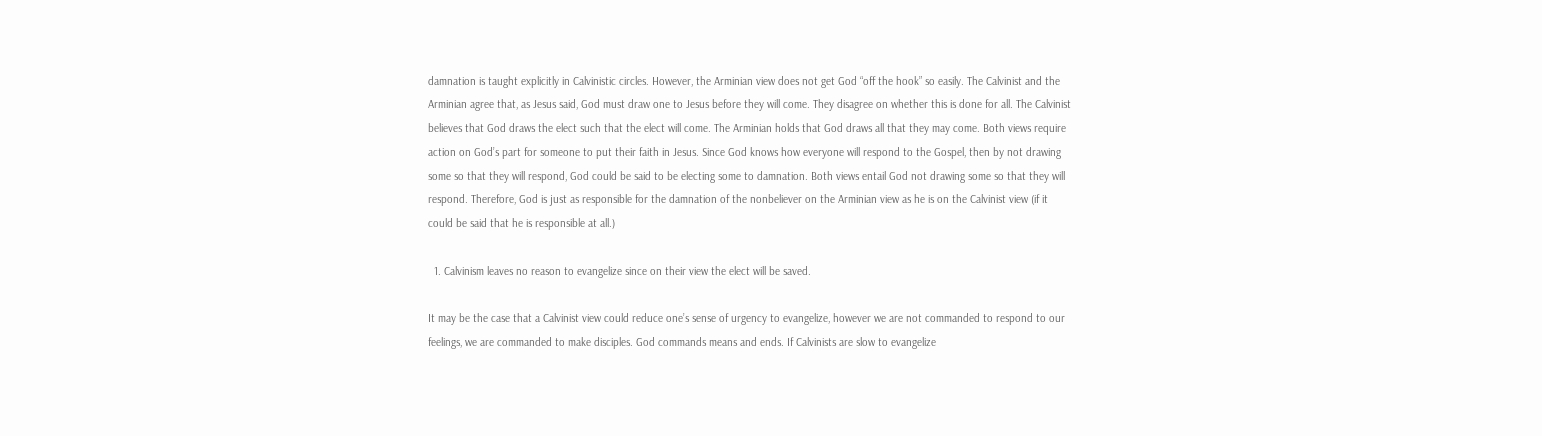damnation is taught explicitly in Calvinistic circles. However, the Arminian view does not get God “off the hook” so easily. The Calvinist and the Arminian agree that, as Jesus said, God must draw one to Jesus before they will come. They disagree on whether this is done for all. The Calvinist believes that God draws the elect such that the elect will come. The Arminian holds that God draws all that they may come. Both views require action on God’s part for someone to put their faith in Jesus. Since God knows how everyone will respond to the Gospel, then by not drawing some so that they will respond, God could be said to be electing some to damnation. Both views entail God not drawing some so that they will respond. Therefore, God is just as responsible for the damnation of the nonbeliever on the Arminian view as he is on the Calvinist view (if it could be said that he is responsible at all.)

  1. Calvinism leaves no reason to evangelize since on their view the elect will be saved.

It may be the case that a Calvinist view could reduce one’s sense of urgency to evangelize, however we are not commanded to respond to our feelings, we are commanded to make disciples. God commands means and ends. If Calvinists are slow to evangelize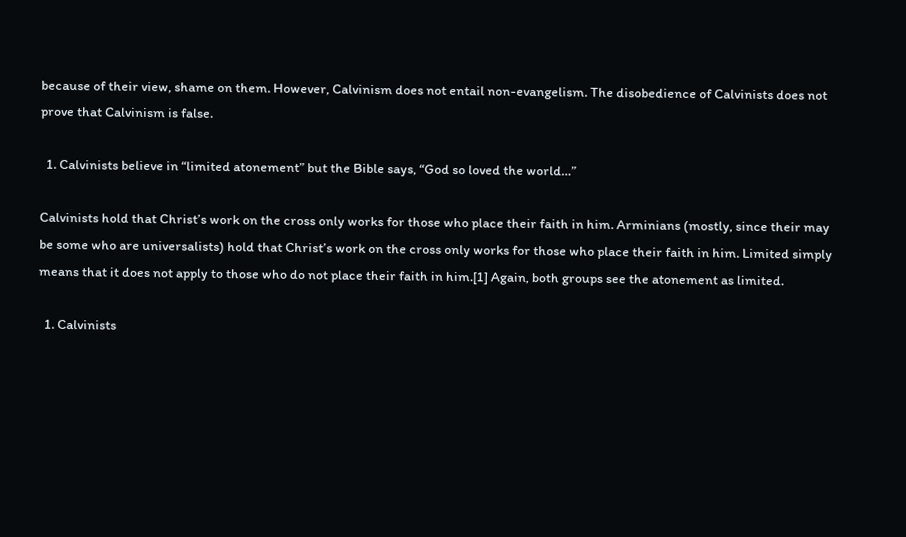because of their view, shame on them. However, Calvinism does not entail non-evangelism. The disobedience of Calvinists does not prove that Calvinism is false.

  1. Calvinists believe in “limited atonement” but the Bible says, “God so loved the world…”

Calvinists hold that Christ’s work on the cross only works for those who place their faith in him. Arminians (mostly, since their may be some who are universalists) hold that Christ’s work on the cross only works for those who place their faith in him. Limited simply means that it does not apply to those who do not place their faith in him.[1] Again, both groups see the atonement as limited.

  1. Calvinists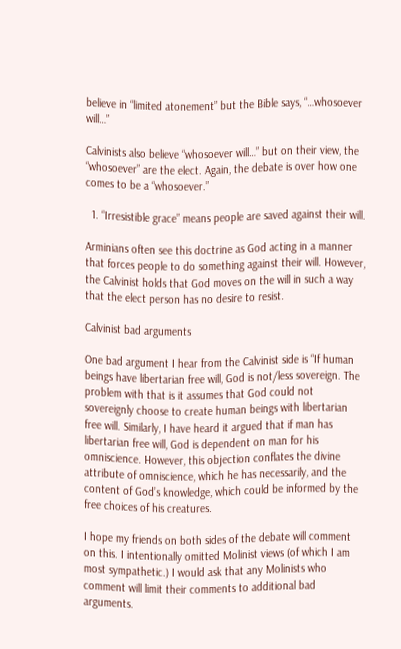believe in “limited atonement” but the Bible says, “…whosoever will…”

Calvinists also believe “whosoever will…” but on their view, the “whosoever” are the elect. Again, the debate is over how one comes to be a “whosoever.”

  1. “Irresistible grace” means people are saved against their will.

Arminians often see this doctrine as God acting in a manner that forces people to do something against their will. However, the Calvinist holds that God moves on the will in such a way that the elect person has no desire to resist.

Calvinist bad arguments

One bad argument I hear from the Calvinist side is “If human beings have libertarian free will, God is not/less sovereign. The problem with that is it assumes that God could not sovereignly choose to create human beings with libertarian free will. Similarly, I have heard it argued that if man has libertarian free will, God is dependent on man for his omniscience. However, this objection conflates the divine attribute of omniscience, which he has necessarily, and the content of God’s knowledge, which could be informed by the free choices of his creatures.

I hope my friends on both sides of the debate will comment on this. I intentionally omitted Molinist views (of which I am most sympathetic.) I would ask that any Molinists who comment will limit their comments to additional bad arguments.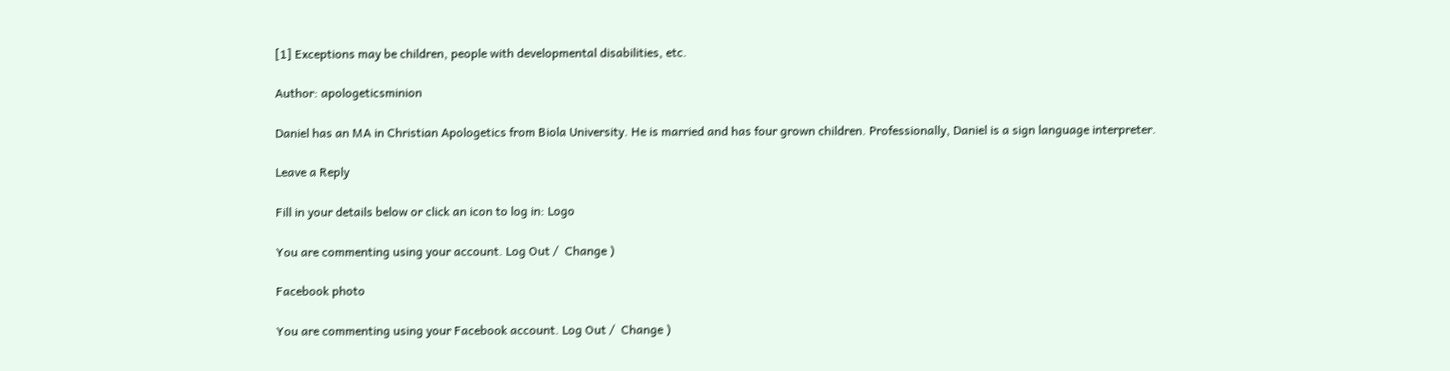[1] Exceptions may be children, people with developmental disabilities, etc.

Author: apologeticsminion

Daniel has an MA in Christian Apologetics from Biola University. He is married and has four grown children. Professionally, Daniel is a sign language interpreter.

Leave a Reply

Fill in your details below or click an icon to log in: Logo

You are commenting using your account. Log Out /  Change )

Facebook photo

You are commenting using your Facebook account. Log Out /  Change )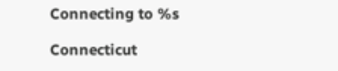Connecting to %s

Connecticut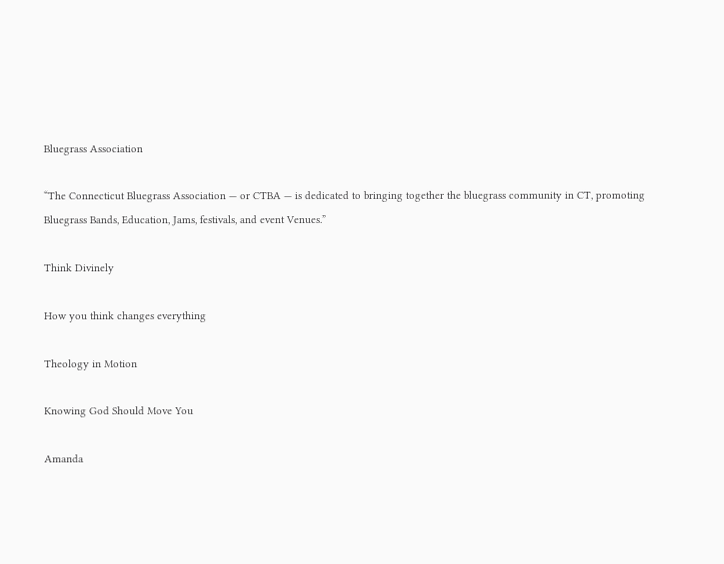Bluegrass Association

“The Connecticut Bluegrass Association — or CTBA — is dedicated to bringing together the bluegrass community in CT, promoting Bluegrass Bands, Education, Jams, festivals, and event Venues.”

Think Divinely

How you think changes everything

Theology in Motion

Knowing God Should Move You

Amanda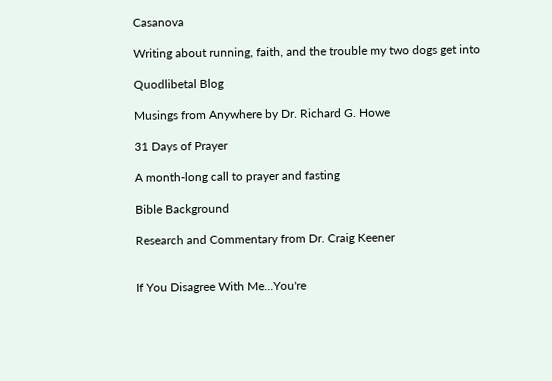Casanova

Writing about running, faith, and the trouble my two dogs get into

Quodlibetal Blog

Musings from Anywhere by Dr. Richard G. Howe

31 Days of Prayer

A month-long call to prayer and fasting

Bible Background

Research and Commentary from Dr. Craig Keener


If You Disagree With Me...You're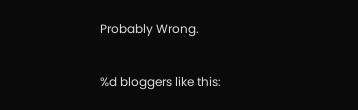Probably Wrong.

%d bloggers like this: